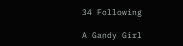34 Following

A Gandy Girl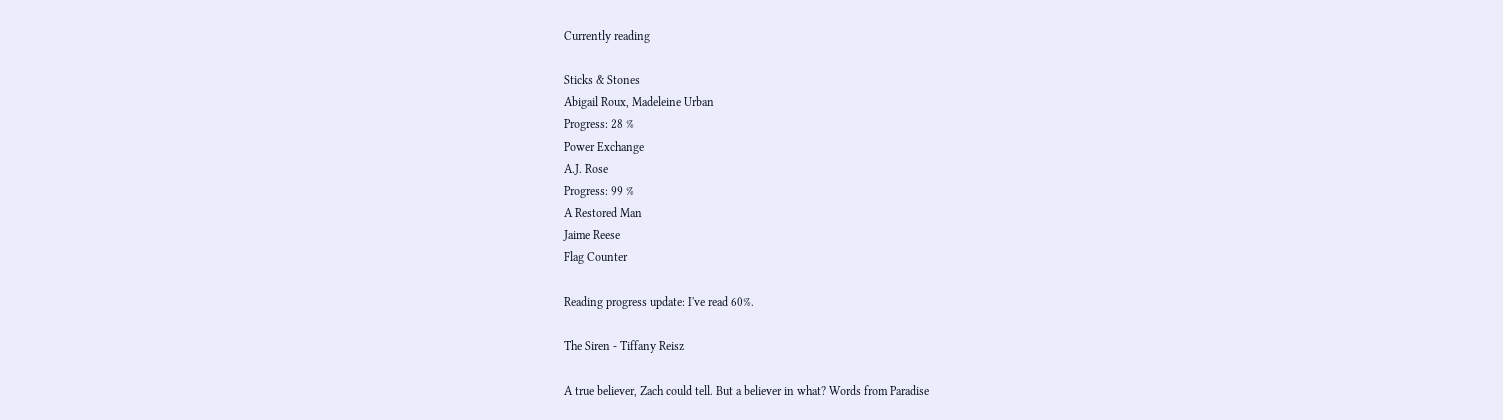Currently reading

Sticks & Stones
Abigail Roux, Madeleine Urban
Progress: 28 %
Power Exchange
A.J. Rose
Progress: 99 %
A Restored Man
Jaime Reese
Flag Counter

Reading progress update: I've read 60%.

The Siren - Tiffany Reisz

A true believer, Zach could tell. But a believer in what? Words from Paradise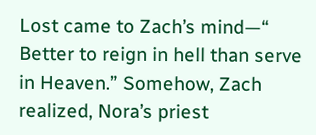Lost came to Zach’s mind—“ Better to reign in hell than serve in Heaven.” Somehow, Zach realized, Nora’s priest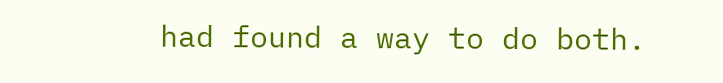had found a way to do both.